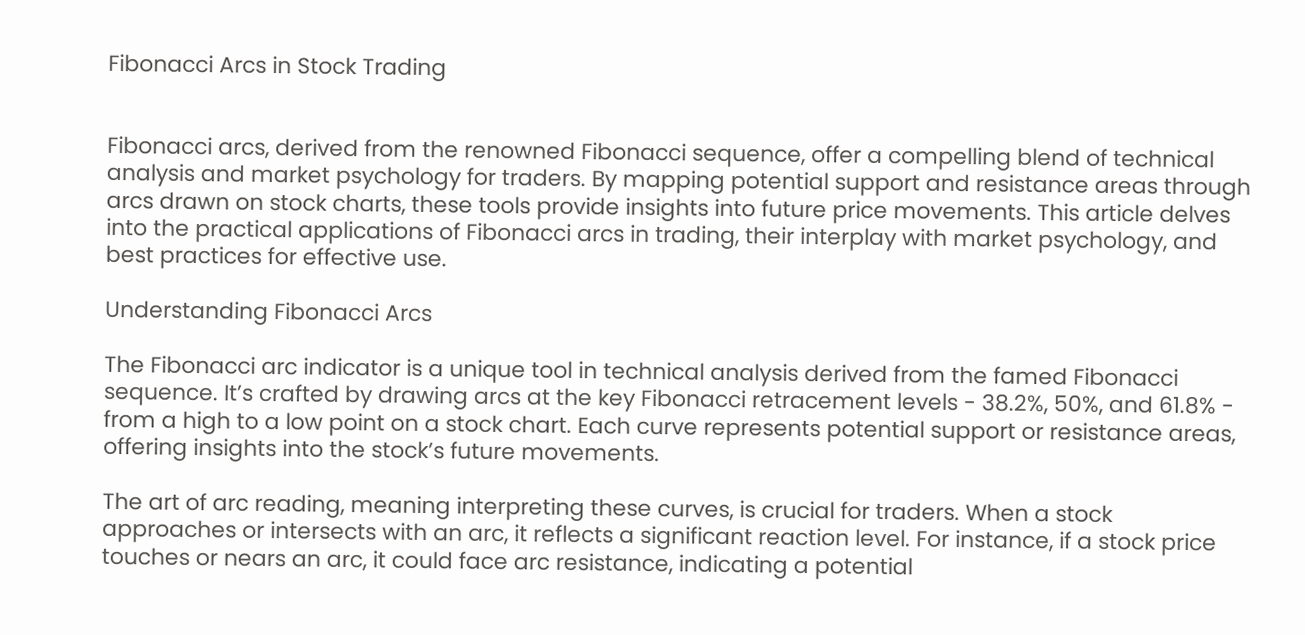Fibonacci Arcs in Stock Trading


Fibonacci arcs, derived from the renowned Fibonacci sequence, offer a compelling blend of technical analysis and market psychology for traders. By mapping potential support and resistance areas through arcs drawn on stock charts, these tools provide insights into future price movements. This article delves into the practical applications of Fibonacci arcs in trading, their interplay with market psychology, and best practices for effective use.

Understanding Fibonacci Arcs

The Fibonacci arc indicator is a unique tool in technical analysis derived from the famed Fibonacci sequence. It’s crafted by drawing arcs at the key Fibonacci retracement levels - 38.2%, 50%, and 61.8% - from a high to a low point on a stock chart. Each curve represents potential support or resistance areas, offering insights into the stock’s future movements.

The art of arc reading, meaning interpreting these curves, is crucial for traders. When a stock approaches or intersects with an arc, it reflects a significant reaction level. For instance, if a stock price touches or nears an arc, it could face arc resistance, indicating a potential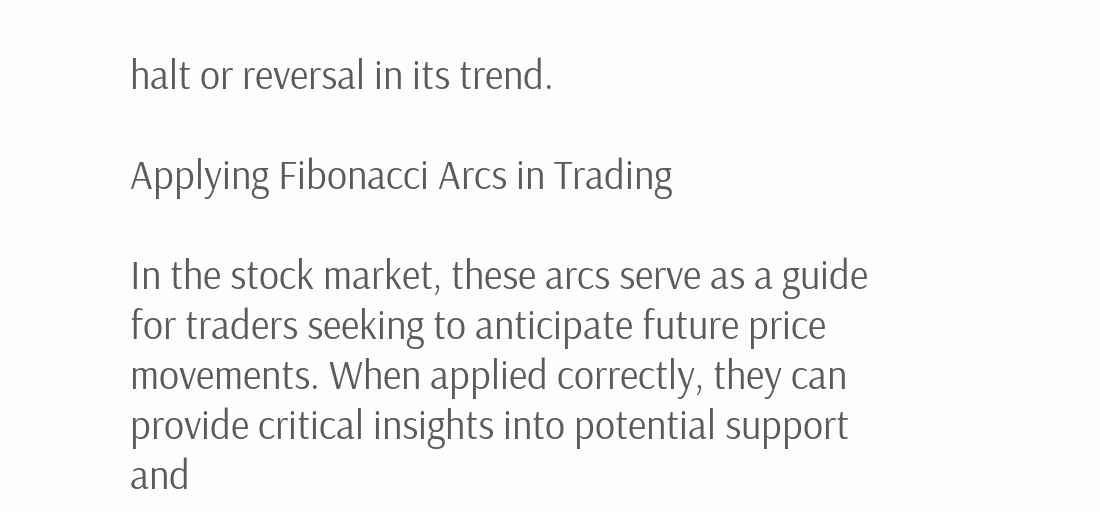halt or reversal in its trend.

Applying Fibonacci Arcs in Trading

In the stock market, these arcs serve as a guide for traders seeking to anticipate future price movements. When applied correctly, they can provide critical insights into potential support and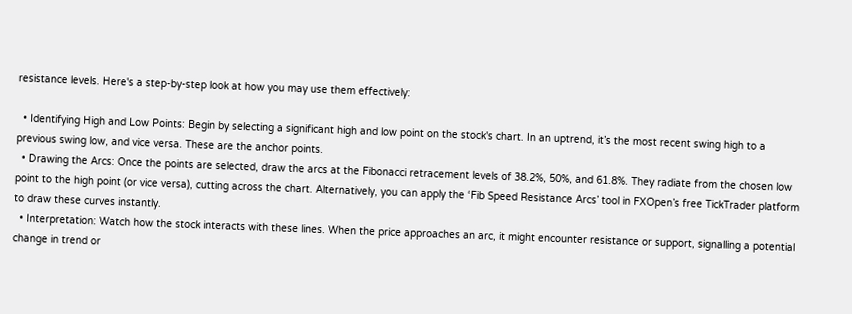resistance levels. Here's a step-by-step look at how you may use them effectively:

  • Identifying High and Low Points: Begin by selecting a significant high and low point on the stock's chart. In an uptrend, it’s the most recent swing high to a previous swing low, and vice versa. These are the anchor points.
  • Drawing the Arcs: Once the points are selected, draw the arcs at the Fibonacci retracement levels of 38.2%, 50%, and 61.8%. They radiate from the chosen low point to the high point (or vice versa), cutting across the chart. Alternatively, you can apply the ‘Fib Speed Resistance Arcs’ tool in FXOpen’s free TickTrader platform to draw these curves instantly.
  • Interpretation: Watch how the stock interacts with these lines. When the price approaches an arc, it might encounter resistance or support, signalling a potential change in trend or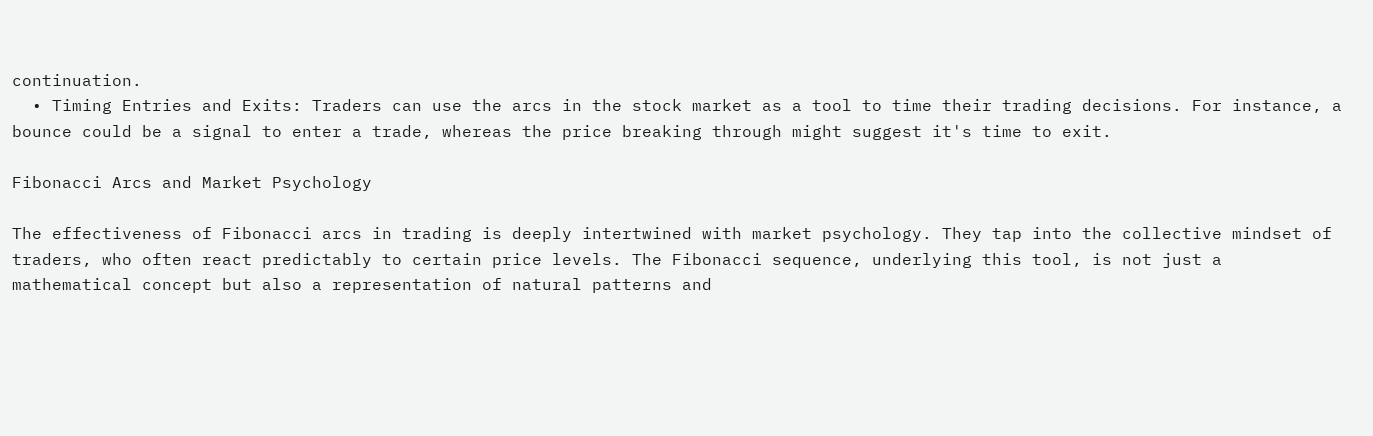continuation.
  • Timing Entries and Exits: Traders can use the arcs in the stock market as a tool to time their trading decisions. For instance, a bounce could be a signal to enter a trade, whereas the price breaking through might suggest it's time to exit.

Fibonacci Arcs and Market Psychology

The effectiveness of Fibonacci arcs in trading is deeply intertwined with market psychology. They tap into the collective mindset of traders, who often react predictably to certain price levels. The Fibonacci sequence, underlying this tool, is not just a mathematical concept but also a representation of natural patterns and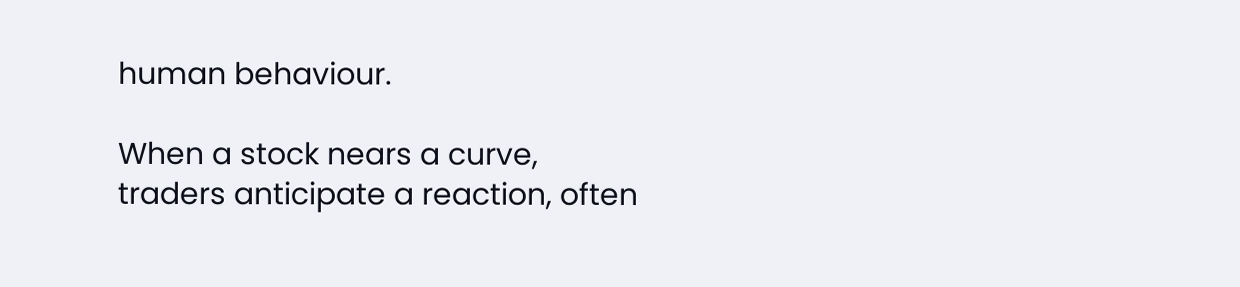human behaviour.

When a stock nears a curve, traders anticipate a reaction, often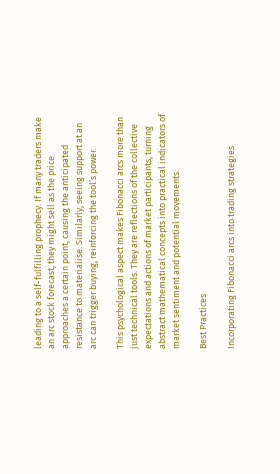leading to a self-fulfilling prophecy. If many traders make an arc stock forecast, they might sell as the price approaches a certain point, causing the anticipated resistance to materialise. Similarly, seeing support at an arc can trigger buying, reinforcing the tool’s power.

This psychological aspect makes Fibonacci arcs more than just technical tools. They are reflections of the collective expectations and actions of market participants, turning abstract mathematical concepts into practical indicators of market sentiment and potential movements.

Best Practices

Incorporating Fibonacci arcs into trading strategies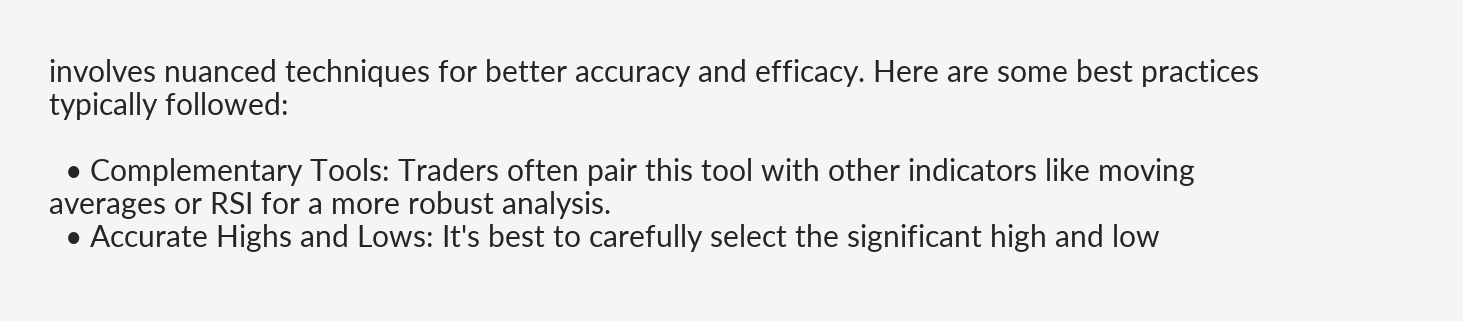involves nuanced techniques for better accuracy and efficacy. Here are some best practices typically followed:

  • Complementary Tools: Traders often pair this tool with other indicators like moving averages or RSI for a more robust analysis.
  • Accurate Highs and Lows: It's best to carefully select the significant high and low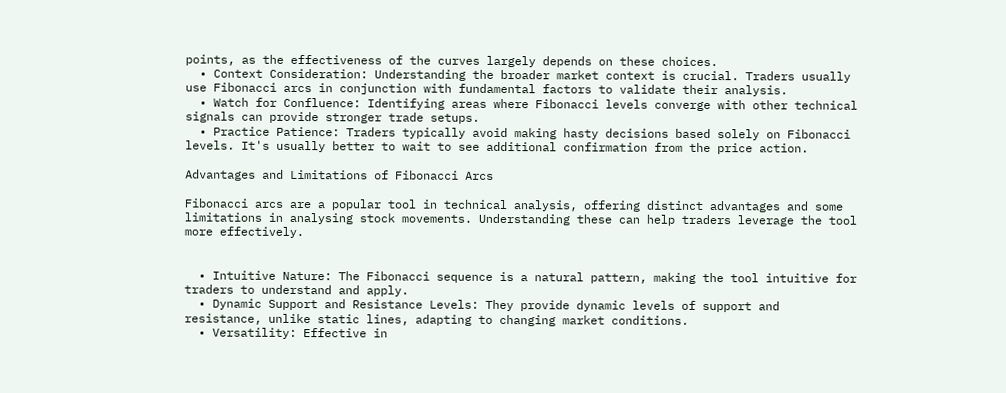points, as the effectiveness of the curves largely depends on these choices.
  • Context Consideration: Understanding the broader market context is crucial. Traders usually use Fibonacci arcs in conjunction with fundamental factors to validate their analysis.
  • Watch for Confluence: Identifying areas where Fibonacci levels converge with other technical signals can provide stronger trade setups.
  • Practice Patience: Traders typically avoid making hasty decisions based solely on Fibonacci levels. It's usually better to wait to see additional confirmation from the price action.

Advantages and Limitations of Fibonacci Arcs

Fibonacci arcs are a popular tool in technical analysis, offering distinct advantages and some limitations in analysing stock movements. Understanding these can help traders leverage the tool more effectively.


  • Intuitive Nature: The Fibonacci sequence is a natural pattern, making the tool intuitive for traders to understand and apply.
  • Dynamic Support and Resistance Levels: They provide dynamic levels of support and resistance, unlike static lines, adapting to changing market conditions.
  • Versatility: Effective in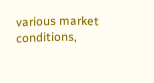various market conditions,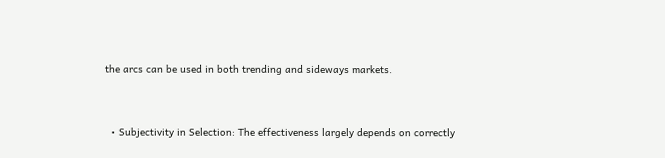the arcs can be used in both trending and sideways markets.


  • Subjectivity in Selection: The effectiveness largely depends on correctly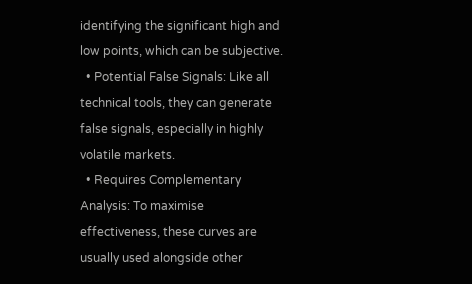identifying the significant high and low points, which can be subjective.
  • Potential False Signals: Like all technical tools, they can generate false signals, especially in highly volatile markets.
  • Requires Complementary Analysis: To maximise effectiveness, these curves are usually used alongside other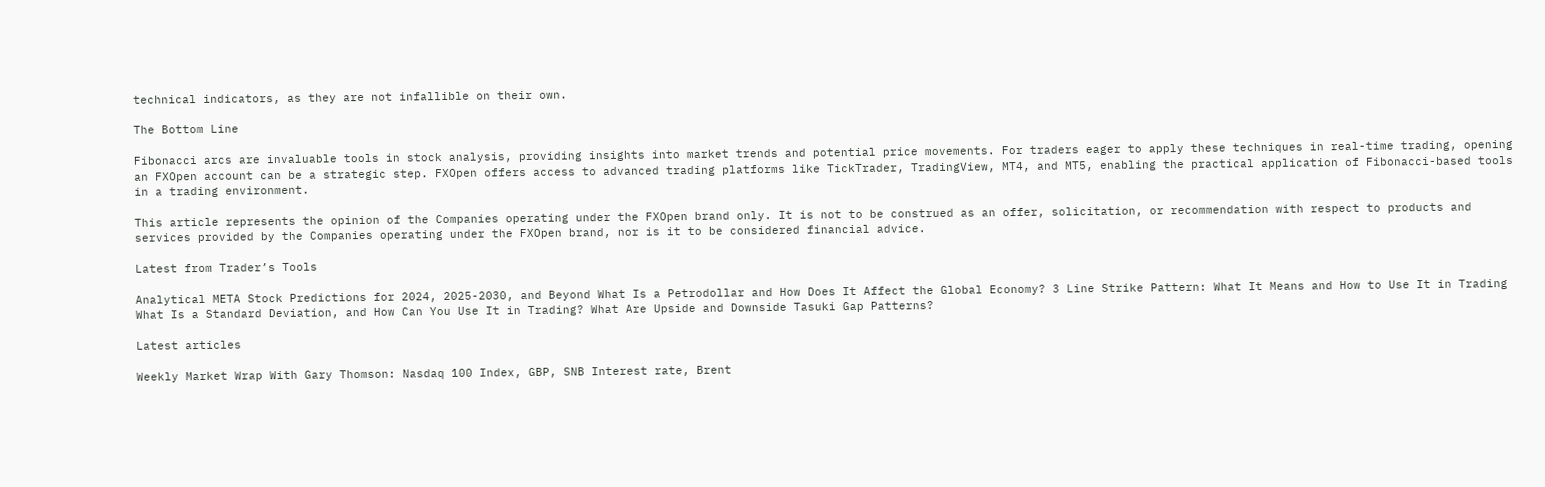technical indicators, as they are not infallible on their own.

The Bottom Line

Fibonacci arcs are invaluable tools in stock analysis, providing insights into market trends and potential price movements. For traders eager to apply these techniques in real-time trading, opening an FXOpen account can be a strategic step. FXOpen offers access to advanced trading platforms like TickTrader, TradingView, MT4, and MT5, enabling the practical application of Fibonacci-based tools in a trading environment.

This article represents the opinion of the Companies operating under the FXOpen brand only. It is not to be construed as an offer, solicitation, or recommendation with respect to products and services provided by the Companies operating under the FXOpen brand, nor is it to be considered financial advice.

Latest from Trader’s Tools

Analytical META Stock Predictions for 2024, 2025-2030, and Beyond What Is a Petrodollar and How Does It Affect the Global Economy? 3 Line Strike Pattern: What It Means and How to Use It in Trading What Is a Standard Deviation, and How Can You Use It in Trading? What Are Upside and Downside Tasuki Gap Patterns?

Latest articles

Weekly Market Wrap With Gary Thomson: Nasdaq 100 Index, GBP, SNB Interest rate, Brent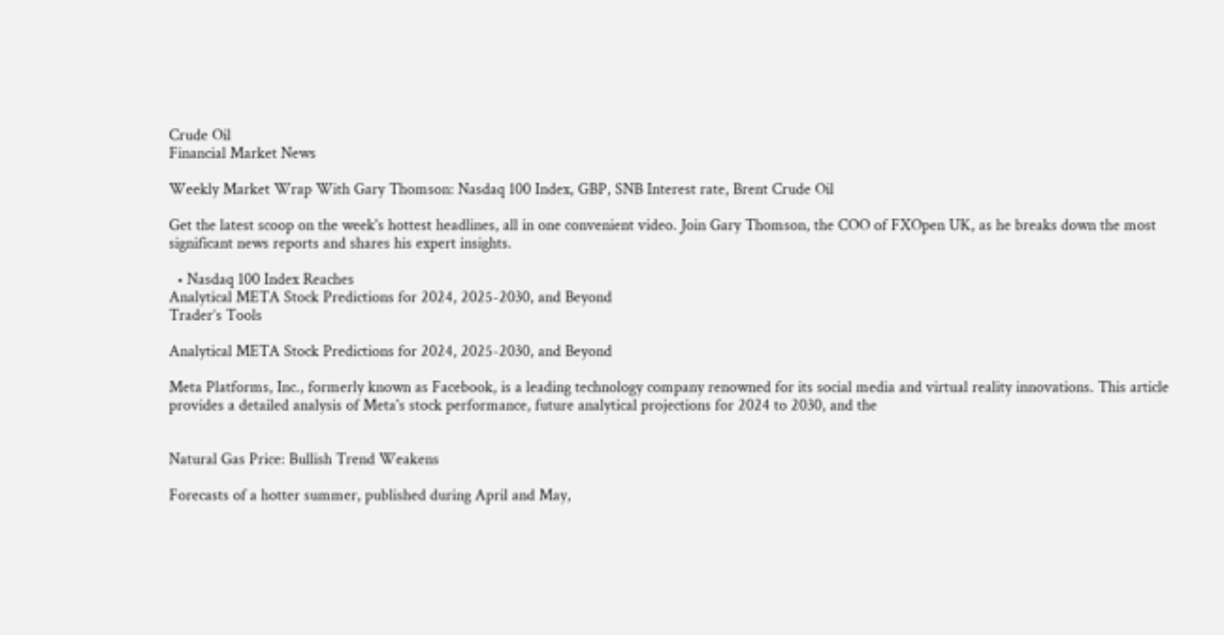Crude Oil
Financial Market News

Weekly Market Wrap With Gary Thomson: Nasdaq 100 Index, GBP, SNB Interest rate, Brent Crude Oil

Get the latest scoop on the week's hottest headlines, all in one convenient video. Join Gary Thomson, the COO of FXOpen UK, as he breaks down the most significant news reports and shares his expert insights.

  • Nasdaq 100 Index Reaches
Analytical META Stock Predictions for 2024, 2025-2030, and Beyond
Trader’s Tools

Analytical META Stock Predictions for 2024, 2025-2030, and Beyond

Meta Platforms, Inc., formerly known as Facebook, is a leading technology company renowned for its social media and virtual reality innovations. This article provides a detailed analysis of Meta's stock performance, future analytical projections for 2024 to 2030, and the


Natural Gas Price: Bullish Trend Weakens

Forecasts of a hotter summer, published during April and May,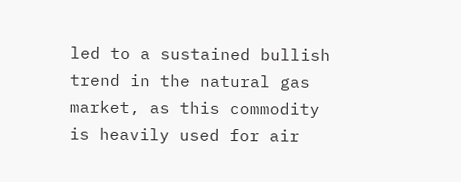led to a sustained bullish trend in the natural gas market, as this commodity is heavily used for air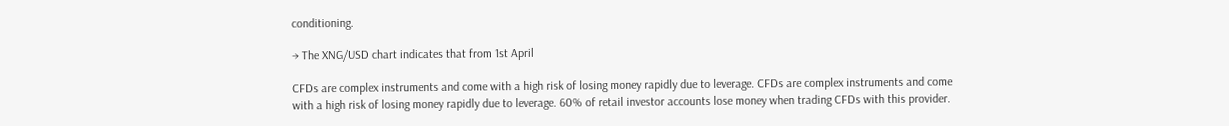conditioning.

→ The XNG/USD chart indicates that from 1st April

CFDs are complex instruments and come with a high risk of losing money rapidly due to leverage. CFDs are complex instruments and come with a high risk of losing money rapidly due to leverage. 60% of retail investor accounts lose money when trading CFDs with this provider.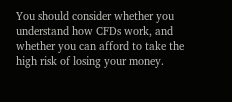You should consider whether you understand how CFDs work, and whether you can afford to take the high risk of losing your money.